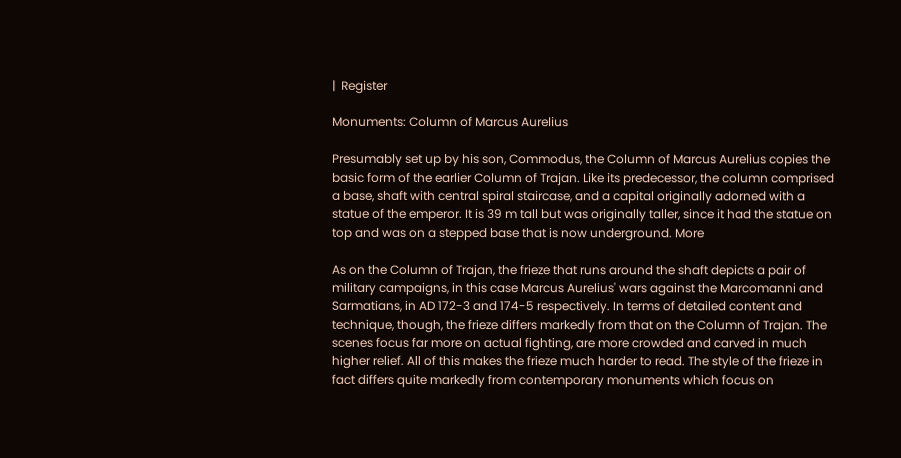|  Register

Monuments: Column of Marcus Aurelius

Presumably set up by his son, Commodus, the Column of Marcus Aurelius copies the basic form of the earlier Column of Trajan. Like its predecessor, the column comprised a base, shaft with central spiral staircase, and a capital originally adorned with a statue of the emperor. It is 39 m tall but was originally taller, since it had the statue on top and was on a stepped base that is now underground. More

As on the Column of Trajan, the frieze that runs around the shaft depicts a pair of military campaigns, in this case Marcus Aurelius' wars against the Marcomanni and Sarmatians, in AD 172-3 and 174-5 respectively. In terms of detailed content and technique, though, the frieze differs markedly from that on the Column of Trajan. The scenes focus far more on actual fighting, are more crowded and carved in much higher relief. All of this makes the frieze much harder to read. The style of the frieze in fact differs quite markedly from contemporary monuments which focus on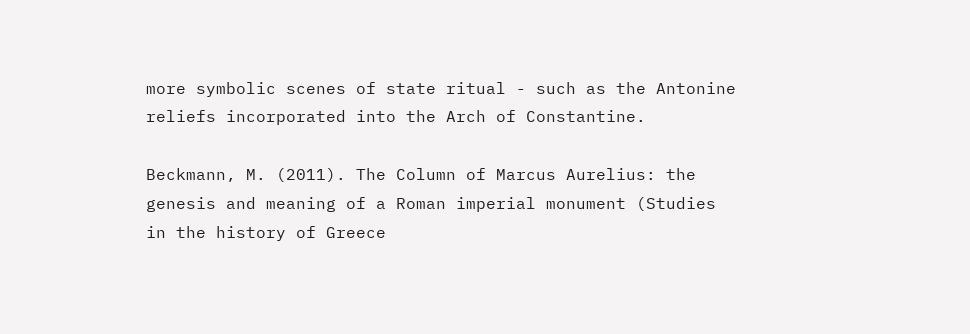more symbolic scenes of state ritual - such as the Antonine reliefs incorporated into the Arch of Constantine.

Beckmann, M. (2011). The Column of Marcus Aurelius: the genesis and meaning of a Roman imperial monument (Studies in the history of Greece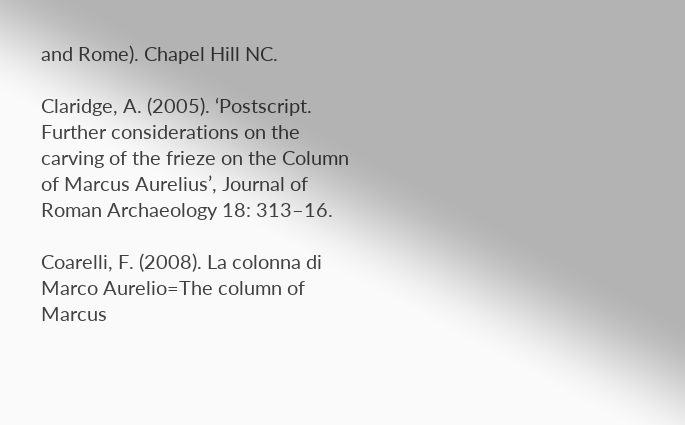and Rome). Chapel Hill NC.

Claridge, A. (2005). ‘Postscript. Further considerations on the carving of the frieze on the Column of Marcus Aurelius’, Journal of Roman Archaeology 18: 313–16.

Coarelli, F. (2008). La colonna di Marco Aurelio=The column of Marcus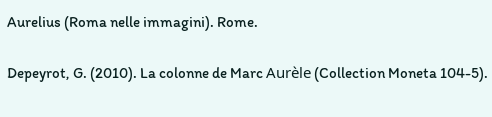Aurelius (Roma nelle immagini). Rome.

Depeyrot, G. (2010). La colonne de Marc Aurèle (Collection Moneta 104-5).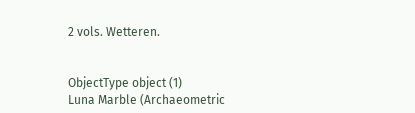2 vols. Wetteren.


ObjectType object (1)
Luna Marble (Archaeometric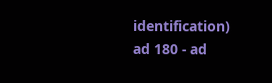identification)
ad 180 - ad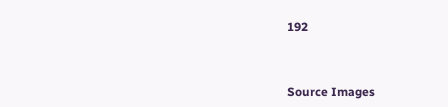192



Source Images